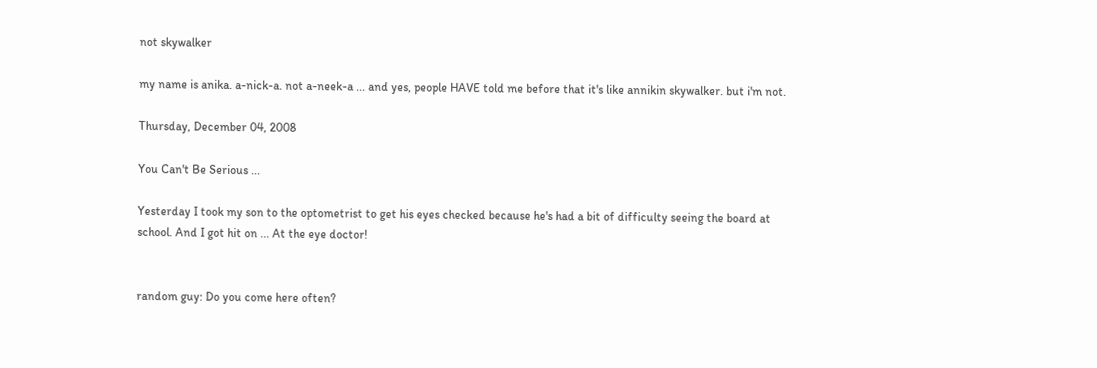not skywalker

my name is anika. a-nick-a. not a-neek-a ... and yes, people HAVE told me before that it's like annikin skywalker. but i'm not.

Thursday, December 04, 2008

You Can't Be Serious ...

Yesterday I took my son to the optometrist to get his eyes checked because he's had a bit of difficulty seeing the board at school. And I got hit on ... At the eye doctor!


random guy: Do you come here often?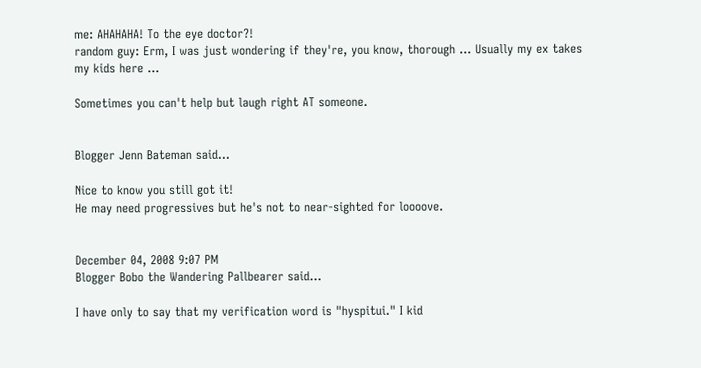me: AHAHAHA! To the eye doctor?!
random guy: Erm, I was just wondering if they're, you know, thorough ... Usually my ex takes my kids here ...

Sometimes you can't help but laugh right AT someone.


Blogger Jenn Bateman said...

Nice to know you still got it!
He may need progressives but he's not to near-sighted for loooove.


December 04, 2008 9:07 PM
Blogger Bobo the Wandering Pallbearer said...

I have only to say that my verification word is "hyspitui." I kid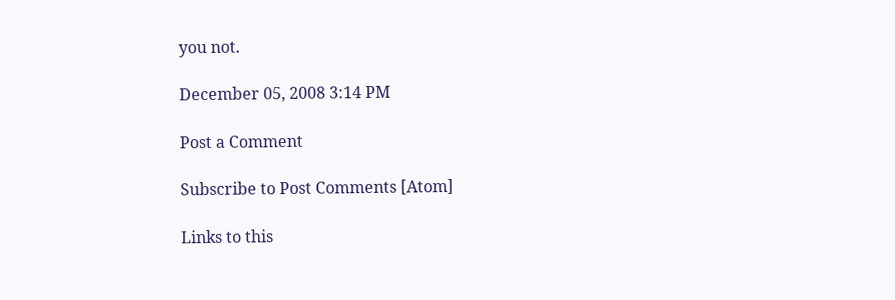you not.

December 05, 2008 3:14 PM

Post a Comment

Subscribe to Post Comments [Atom]

Links to this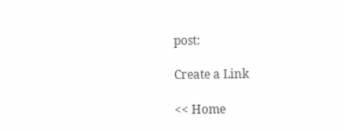post:

Create a Link

<< Home